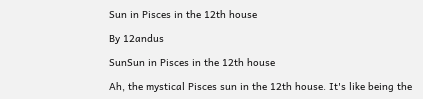Sun in Pisces in the 12th house

By 12andus

SunSun in Pisces in the 12th house

Ah, the mystical Pisces sun in the 12th house. It's like being the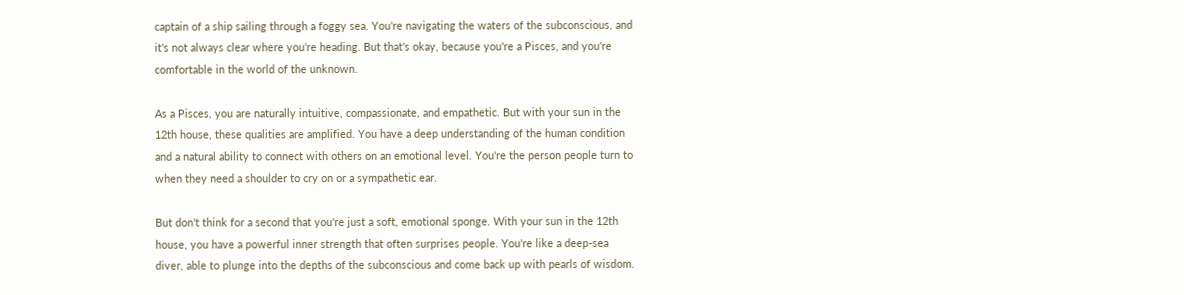captain of a ship sailing through a foggy sea. You're navigating the waters of the subconscious, and it's not always clear where you're heading. But that's okay, because you're a Pisces, and you're comfortable in the world of the unknown.

As a Pisces, you are naturally intuitive, compassionate, and empathetic. But with your sun in the 12th house, these qualities are amplified. You have a deep understanding of the human condition and a natural ability to connect with others on an emotional level. You're the person people turn to when they need a shoulder to cry on or a sympathetic ear.

But don't think for a second that you're just a soft, emotional sponge. With your sun in the 12th house, you have a powerful inner strength that often surprises people. You're like a deep-sea diver, able to plunge into the depths of the subconscious and come back up with pearls of wisdom.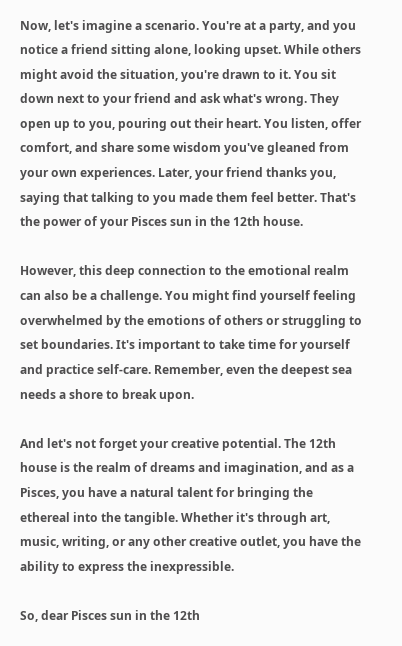Now, let's imagine a scenario. You're at a party, and you notice a friend sitting alone, looking upset. While others might avoid the situation, you're drawn to it. You sit down next to your friend and ask what's wrong. They open up to you, pouring out their heart. You listen, offer comfort, and share some wisdom you've gleaned from your own experiences. Later, your friend thanks you, saying that talking to you made them feel better. That's the power of your Pisces sun in the 12th house.

However, this deep connection to the emotional realm can also be a challenge. You might find yourself feeling overwhelmed by the emotions of others or struggling to set boundaries. It's important to take time for yourself and practice self-care. Remember, even the deepest sea needs a shore to break upon.

And let's not forget your creative potential. The 12th house is the realm of dreams and imagination, and as a Pisces, you have a natural talent for bringing the ethereal into the tangible. Whether it's through art, music, writing, or any other creative outlet, you have the ability to express the inexpressible.

So, dear Pisces sun in the 12th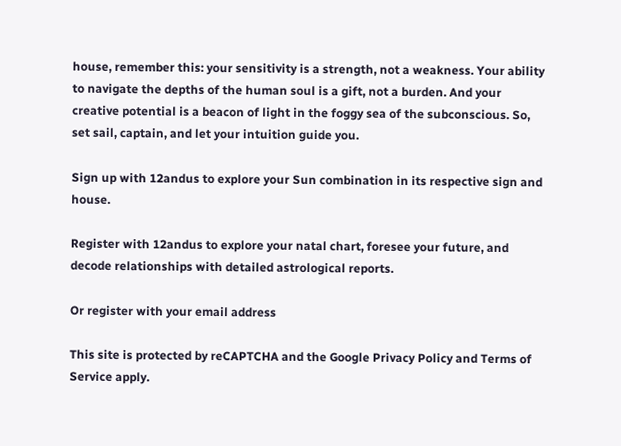house, remember this: your sensitivity is a strength, not a weakness. Your ability to navigate the depths of the human soul is a gift, not a burden. And your creative potential is a beacon of light in the foggy sea of the subconscious. So, set sail, captain, and let your intuition guide you.

Sign up with 12andus to explore your Sun combination in its respective sign and house.

Register with 12andus to explore your natal chart, foresee your future, and decode relationships with detailed astrological reports.

Or register with your email address

This site is protected by reCAPTCHA and the Google Privacy Policy and Terms of Service apply.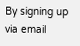By signing up via email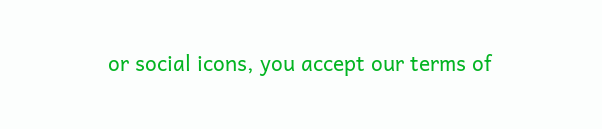or social icons, you accept our terms of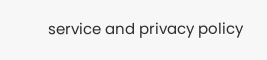service and privacy policy